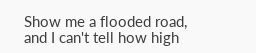Show me a flooded road, and I can't tell how high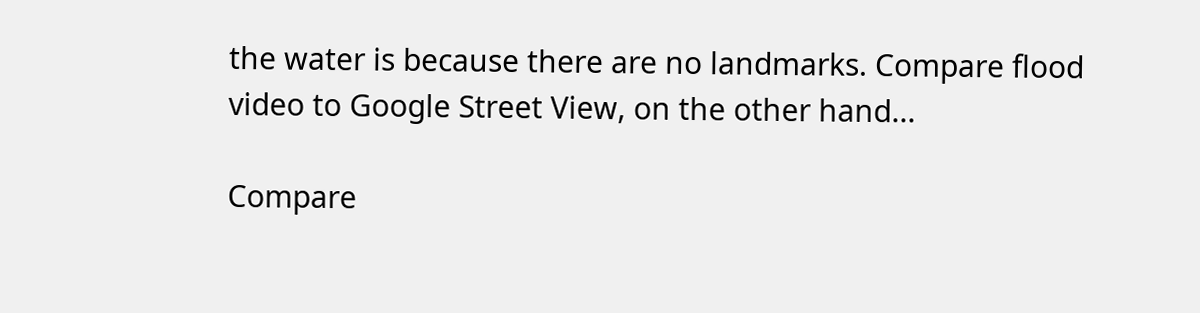the water is because there are no landmarks. Compare flood video to Google Street View, on the other hand...

Compare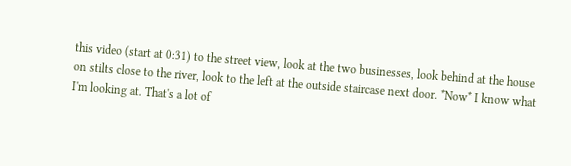this video (start at 0:31) to the street view, look at the two businesses, look behind at the house on stilts close to the river, look to the left at the outside staircase next door. *Now* I know what I'm looking at. That's a lot of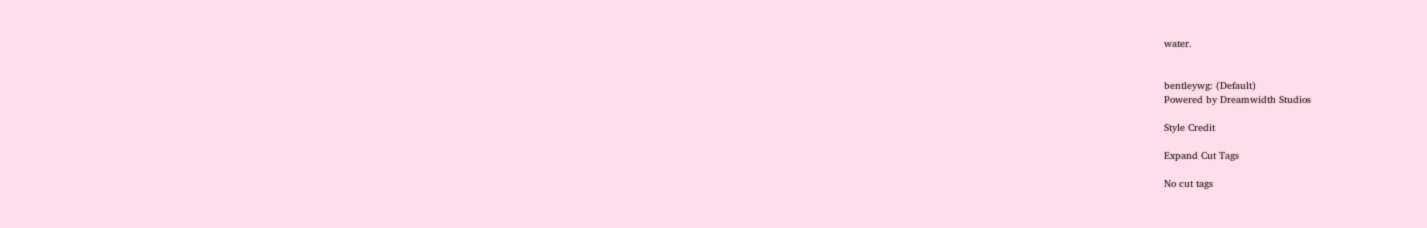water.


bentleywg: (Default)
Powered by Dreamwidth Studios

Style Credit

Expand Cut Tags

No cut tags